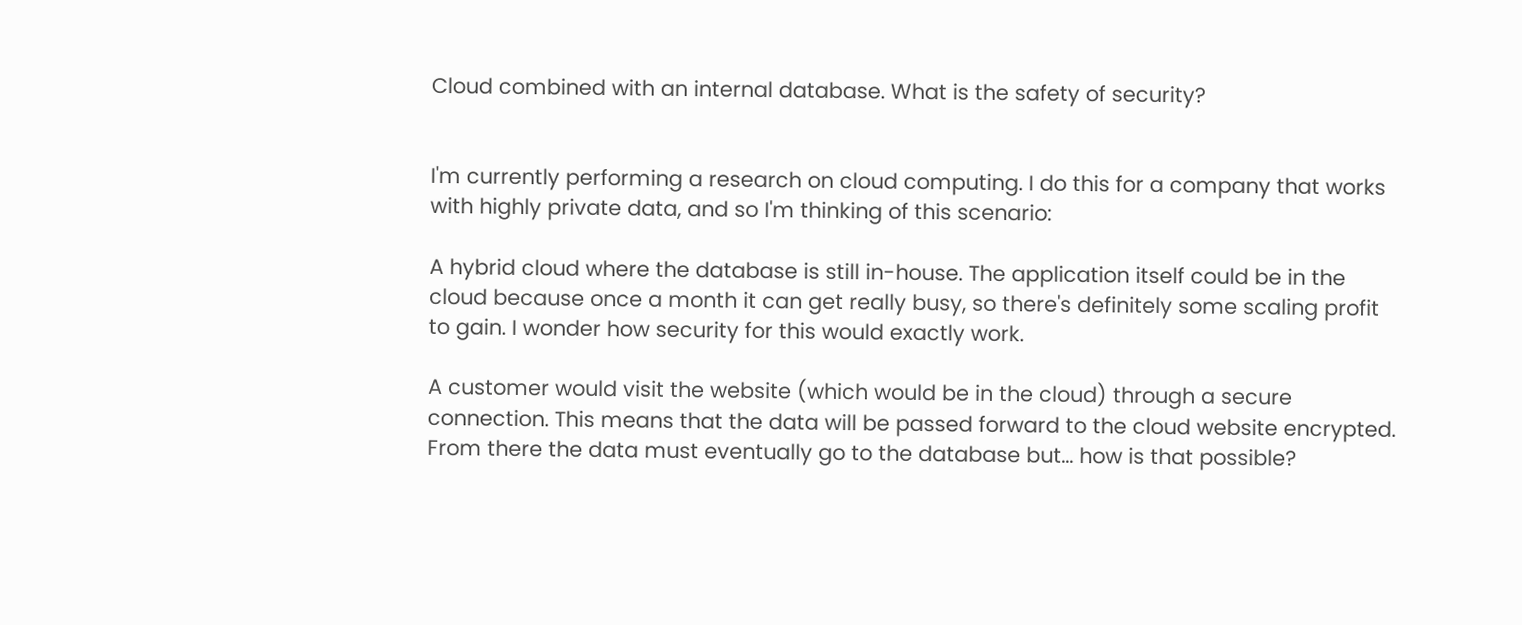Cloud combined with an internal database. What is the safety of security?


I'm currently performing a research on cloud computing. I do this for a company that works with highly private data, and so I'm thinking of this scenario:

A hybrid cloud where the database is still in-house. The application itself could be in the cloud because once a month it can get really busy, so there's definitely some scaling profit to gain. I wonder how security for this would exactly work.

A customer would visit the website (which would be in the cloud) through a secure connection. This means that the data will be passed forward to the cloud website encrypted. From there the data must eventually go to the database but... how is that possible?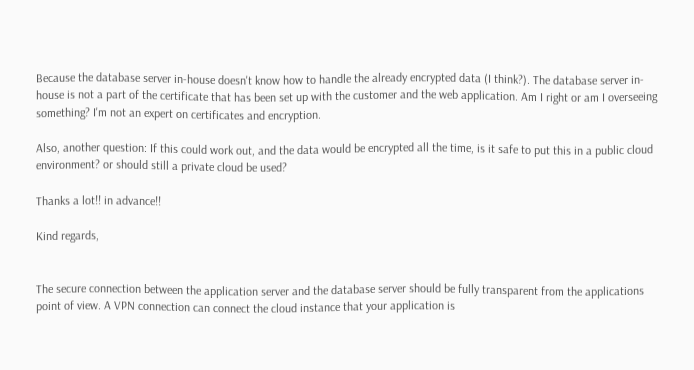Because the database server in-house doesn't know how to handle the already encrypted data (I think?). The database server in-house is not a part of the certificate that has been set up with the customer and the web application. Am I right or am I overseeing something? I'm not an expert on certificates and encryption.

Also, another question: If this could work out, and the data would be encrypted all the time, is it safe to put this in a public cloud environment? or should still a private cloud be used?

Thanks a lot!! in advance!!

Kind regards,


The secure connection between the application server and the database server should be fully transparent from the applications point of view. A VPN connection can connect the cloud instance that your application is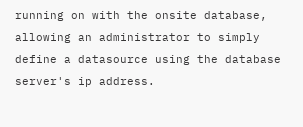running on with the onsite database, allowing an administrator to simply define a datasource using the database server's ip address.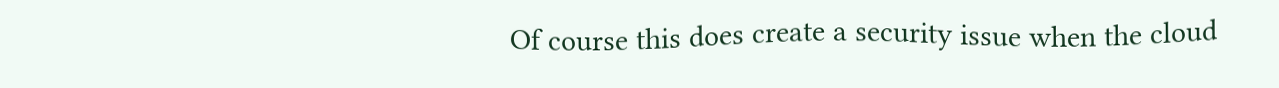Of course this does create a security issue when the cloud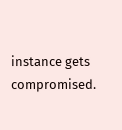instance gets compromised.